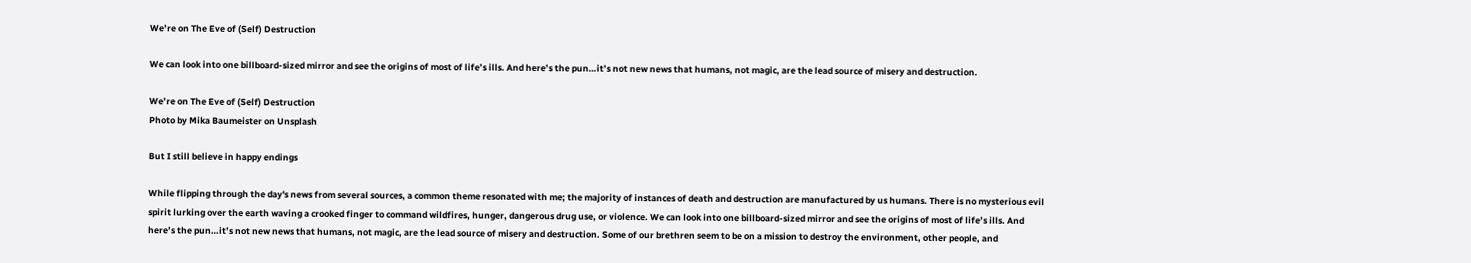We’re on The Eve of (Self) Destruction

We can look into one billboard-sized mirror and see the origins of most of life’s ills. And here’s the pun…it’s not new news that humans, not magic, are the lead source of misery and destruction.

We’re on The Eve of (Self) Destruction
Photo by Mika Baumeister on Unsplash

But I still believe in happy endings

While flipping through the day's news from several sources, a common theme resonated with me; the majority of instances of death and destruction are manufactured by us humans. There is no mysterious evil spirit lurking over the earth waving a crooked finger to command wildfires, hunger, dangerous drug use, or violence. We can look into one billboard-sized mirror and see the origins of most of life’s ills. And here’s the pun…it’s not new news that humans, not magic, are the lead source of misery and destruction. Some of our brethren seem to be on a mission to destroy the environment, other people, and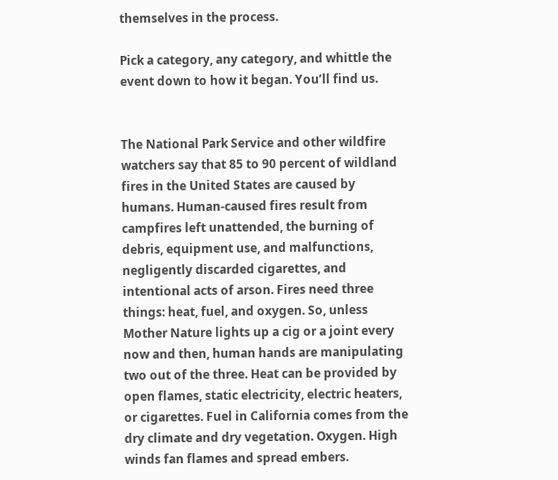themselves in the process.

Pick a category, any category, and whittle the event down to how it began. You’ll find us.


The National Park Service and other wildfire watchers say that 85 to 90 percent of wildland fires in the United States are caused by humans. Human-caused fires result from campfires left unattended, the burning of debris, equipment use, and malfunctions, negligently discarded cigarettes, and intentional acts of arson. Fires need three things: heat, fuel, and oxygen. So, unless Mother Nature lights up a cig or a joint every now and then, human hands are manipulating two out of the three. Heat can be provided by open flames, static electricity, electric heaters, or cigarettes. Fuel in California comes from the dry climate and dry vegetation. Oxygen. High winds fan flames and spread embers.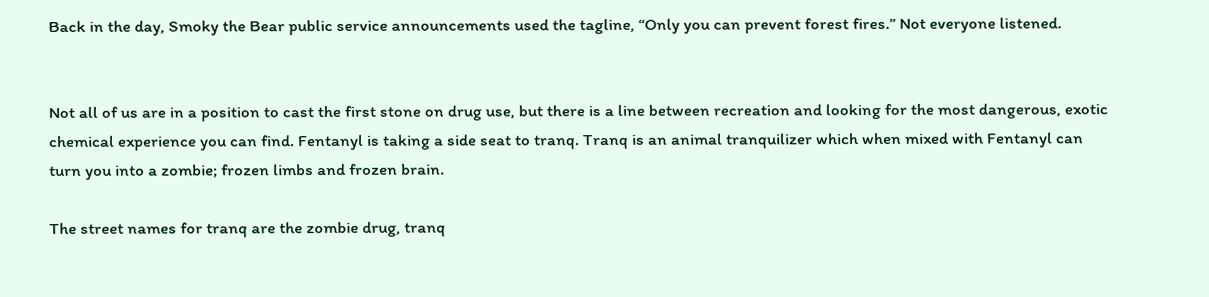Back in the day, Smoky the Bear public service announcements used the tagline, “Only you can prevent forest fires.” Not everyone listened.


Not all of us are in a position to cast the first stone on drug use, but there is a line between recreation and looking for the most dangerous, exotic chemical experience you can find. Fentanyl is taking a side seat to tranq. Tranq is an animal tranquilizer which when mixed with Fentanyl can turn you into a zombie; frozen limbs and frozen brain.

The street names for tranq are the zombie drug, tranq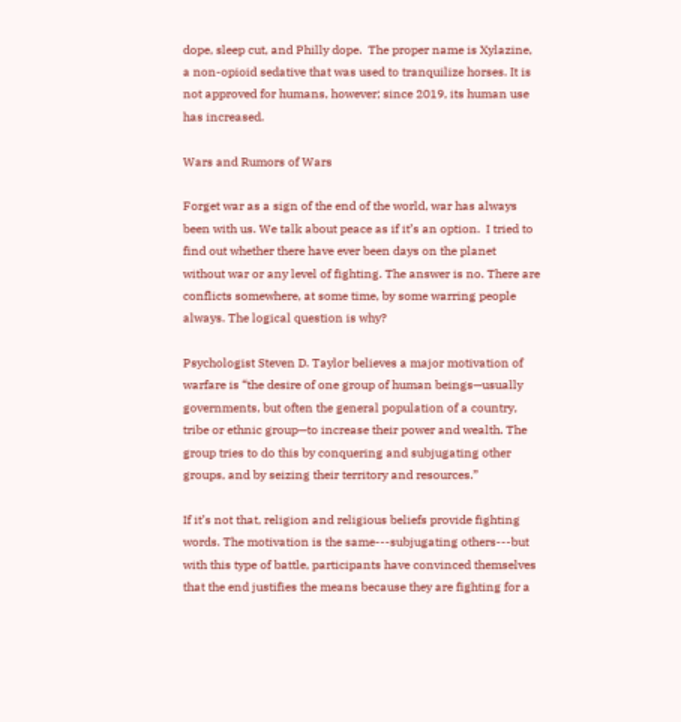dope, sleep cut, and Philly dope.  The proper name is Xylazine, a non-opioid sedative that was used to tranquilize horses. It is not approved for humans, however; since 2019, its human use has increased.

Wars and Rumors of Wars

Forget war as a sign of the end of the world, war has always been with us. We talk about peace as if it’s an option.  I tried to find out whether there have ever been days on the planet without war or any level of fighting. The answer is no. There are conflicts somewhere, at some time, by some warring people always. The logical question is why?

Psychologist Steven D. Taylor believes a major motivation of warfare is “the desire of one group of human beings—usually governments, but often the general population of a country, tribe or ethnic group—to increase their power and wealth. The group tries to do this by conquering and subjugating other groups, and by seizing their territory and resources.”

If it’s not that, religion and religious beliefs provide fighting words. The motivation is the same---subjugating others---but with this type of battle, participants have convinced themselves that the end justifies the means because they are fighting for a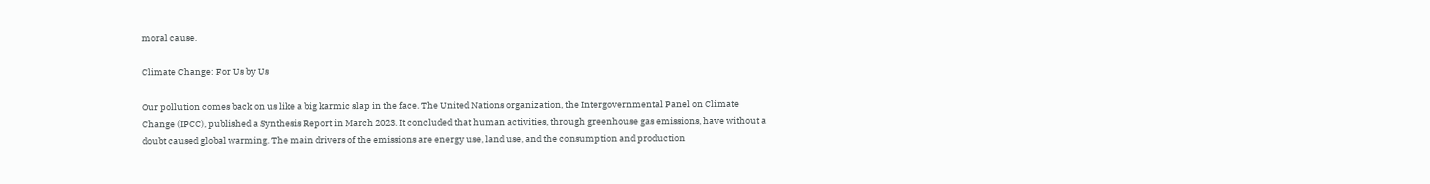moral cause.

Climate Change: For Us by Us

Our pollution comes back on us like a big karmic slap in the face. The United Nations organization, the Intergovernmental Panel on Climate Change (IPCC), published a Synthesis Report in March 2023. It concluded that human activities, through greenhouse gas emissions, have without a doubt caused global warming. The main drivers of the emissions are energy use, land use, and the consumption and production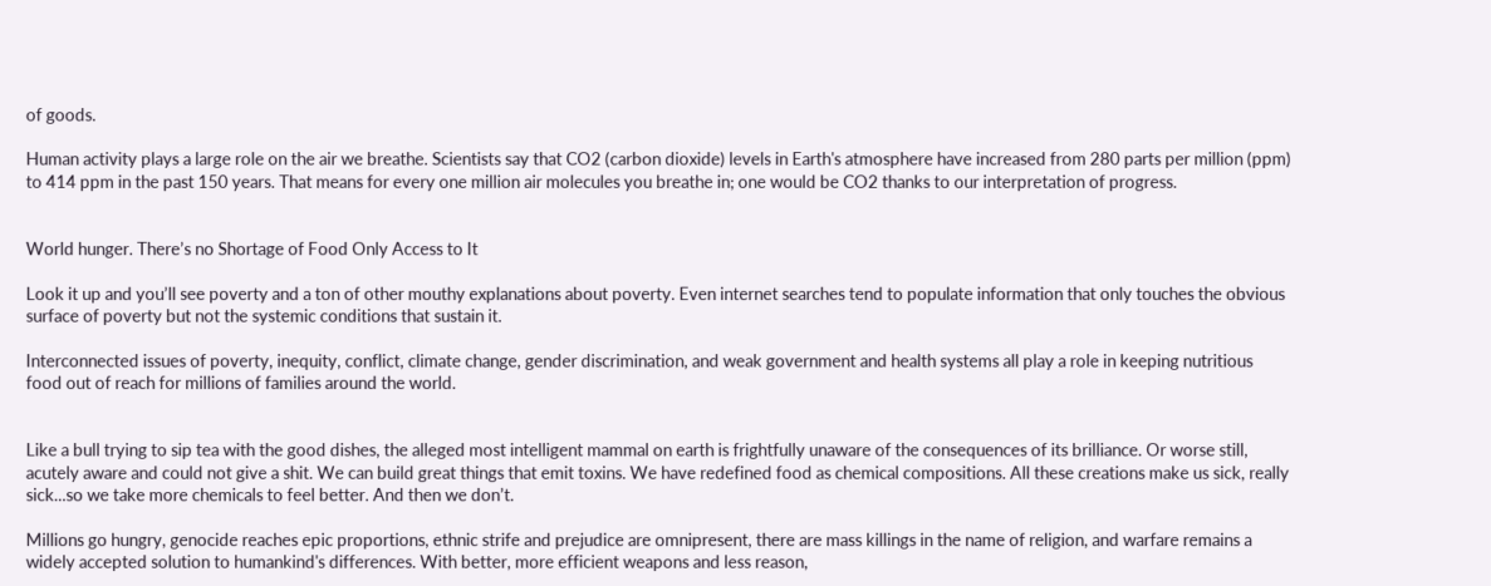of goods.

Human activity plays a large role on the air we breathe. Scientists say that CO2 (carbon dioxide) levels in Earth's atmosphere have increased from 280 parts per million (ppm) to 414 ppm in the past 150 years. That means for every one million air molecules you breathe in; one would be CO2 thanks to our interpretation of progress.


World hunger. There’s no Shortage of Food Only Access to It

Look it up and you’ll see poverty and a ton of other mouthy explanations about poverty. Even internet searches tend to populate information that only touches the obvious surface of poverty but not the systemic conditions that sustain it.

Interconnected issues of poverty, inequity, conflict, climate change, gender discrimination, and weak government and health systems all play a role in keeping nutritious food out of reach for millions of families around the world.


Like a bull trying to sip tea with the good dishes, the alleged most intelligent mammal on earth is frightfully unaware of the consequences of its brilliance. Or worse still, acutely aware and could not give a shit. We can build great things that emit toxins. We have redefined food as chemical compositions. All these creations make us sick, really sick...so we take more chemicals to feel better. And then we don’t.

Millions go hungry, genocide reaches epic proportions, ethnic strife and prejudice are omnipresent, there are mass killings in the name of religion, and warfare remains a widely accepted solution to humankind's differences. With better, more efficient weapons and less reason,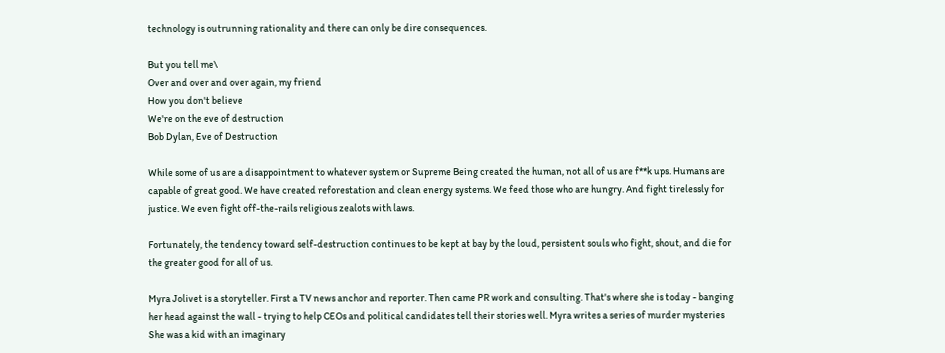technology is outrunning rationality and there can only be dire consequences.

But you tell me\
Over and over and over again, my friend
How you don't believe
We're on the eve of destruction
Bob Dylan, Eve of Destruction

While some of us are a disappointment to whatever system or Supreme Being created the human, not all of us are f**k ups. Humans are capable of great good. We have created reforestation and clean energy systems. We feed those who are hungry. And fight tirelessly for justice. We even fight off-the-rails religious zealots with laws.

Fortunately, the tendency toward self-destruction continues to be kept at bay by the loud, persistent souls who fight, shout, and die for the greater good for all of us.

Myra Jolivet is a storyteller. First a TV news anchor and reporter. Then came PR work and consulting. That's where she is today - banging her head against the wall - trying to help CEOs and political candidates tell their stories well. Myra writes a series of murder mysteries She was a kid with an imaginary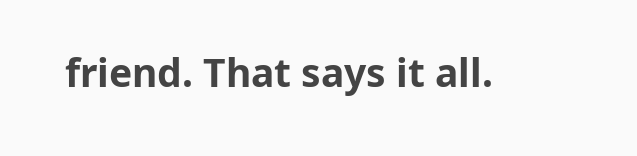friend. That says it all.